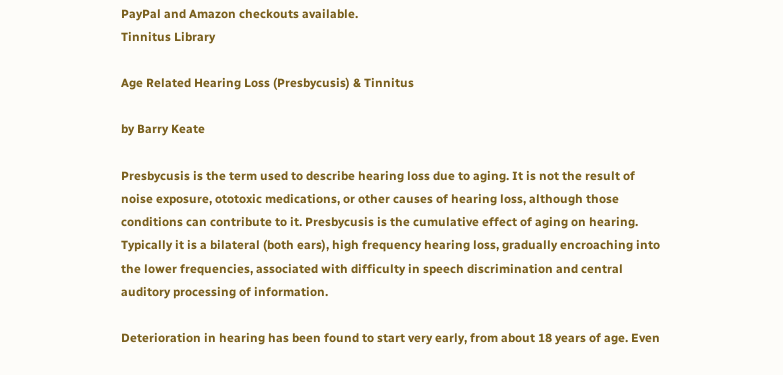PayPal and Amazon checkouts available.
Tinnitus Library

Age Related Hearing Loss (Presbycusis) & Tinnitus

by Barry Keate

Presbycusis is the term used to describe hearing loss due to aging. It is not the result of noise exposure, ototoxic medications, or other causes of hearing loss, although those conditions can contribute to it. Presbycusis is the cumulative effect of aging on hearing. Typically it is a bilateral (both ears), high frequency hearing loss, gradually encroaching into the lower frequencies, associated with difficulty in speech discrimination and central auditory processing of information.

Deterioration in hearing has been found to start very early, from about 18 years of age. Even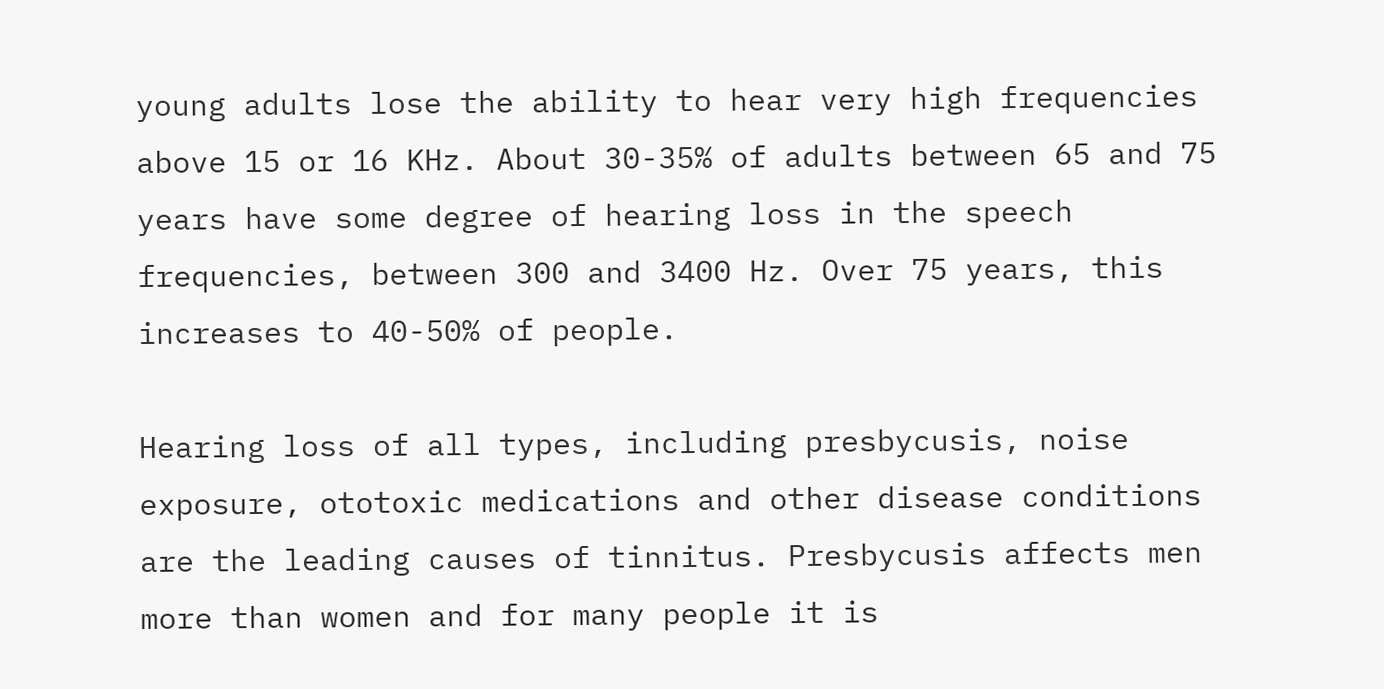young adults lose the ability to hear very high frequencies above 15 or 16 KHz. About 30-35% of adults between 65 and 75 years have some degree of hearing loss in the speech frequencies, between 300 and 3400 Hz. Over 75 years, this increases to 40-50% of people.

Hearing loss of all types, including presbycusis, noise exposure, ototoxic medications and other disease conditions are the leading causes of tinnitus. Presbycusis affects men more than women and for many people it is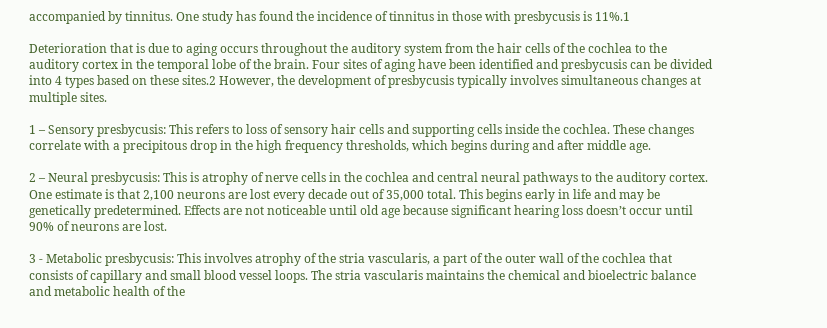accompanied by tinnitus. One study has found the incidence of tinnitus in those with presbycusis is 11%.1

Deterioration that is due to aging occurs throughout the auditory system from the hair cells of the cochlea to the auditory cortex in the temporal lobe of the brain. Four sites of aging have been identified and presbycusis can be divided into 4 types based on these sites.2 However, the development of presbycusis typically involves simultaneous changes at multiple sites.

1 – Sensory presbycusis: This refers to loss of sensory hair cells and supporting cells inside the cochlea. These changes correlate with a precipitous drop in the high frequency thresholds, which begins during and after middle age.

2 – Neural presbycusis: This is atrophy of nerve cells in the cochlea and central neural pathways to the auditory cortex. One estimate is that 2,100 neurons are lost every decade out of 35,000 total. This begins early in life and may be genetically predetermined. Effects are not noticeable until old age because significant hearing loss doesn’t occur until 90% of neurons are lost.

3 - Metabolic presbycusis: This involves atrophy of the stria vascularis, a part of the outer wall of the cochlea that consists of capillary and small blood vessel loops. The stria vascularis maintains the chemical and bioelectric balance and metabolic health of the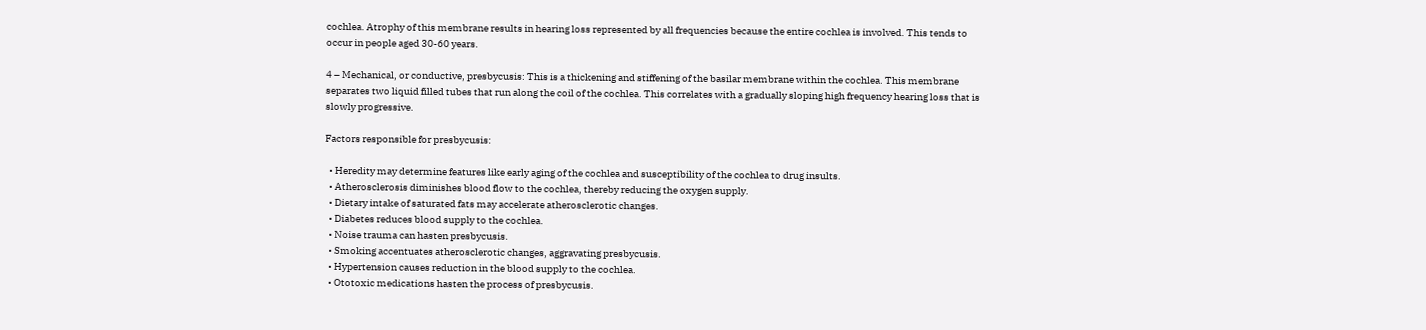cochlea. Atrophy of this membrane results in hearing loss represented by all frequencies because the entire cochlea is involved. This tends to occur in people aged 30-60 years.

4 – Mechanical, or conductive, presbycusis: This is a thickening and stiffening of the basilar membrane within the cochlea. This membrane separates two liquid filled tubes that run along the coil of the cochlea. This correlates with a gradually sloping high frequency hearing loss that is slowly progressive.

Factors responsible for presbycusis:

  • Heredity may determine features like early aging of the cochlea and susceptibility of the cochlea to drug insults.
  • Atherosclerosis diminishes blood flow to the cochlea, thereby reducing the oxygen supply.
  • Dietary intake of saturated fats may accelerate atherosclerotic changes.
  • Diabetes reduces blood supply to the cochlea.
  • Noise trauma can hasten presbycusis.
  • Smoking accentuates atherosclerotic changes, aggravating presbycusis.
  • Hypertension causes reduction in the blood supply to the cochlea.
  • Ototoxic medications hasten the process of presbycusis.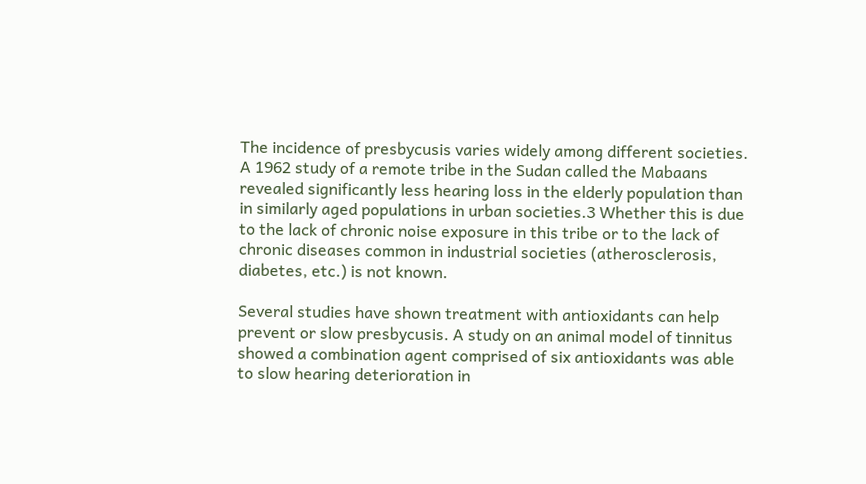The incidence of presbycusis varies widely among different societies. A 1962 study of a remote tribe in the Sudan called the Mabaans revealed significantly less hearing loss in the elderly population than in similarly aged populations in urban societies.3 Whether this is due to the lack of chronic noise exposure in this tribe or to the lack of chronic diseases common in industrial societies (atherosclerosis, diabetes, etc.) is not known.

Several studies have shown treatment with antioxidants can help prevent or slow presbycusis. A study on an animal model of tinnitus showed a combination agent comprised of six antioxidants was able to slow hearing deterioration in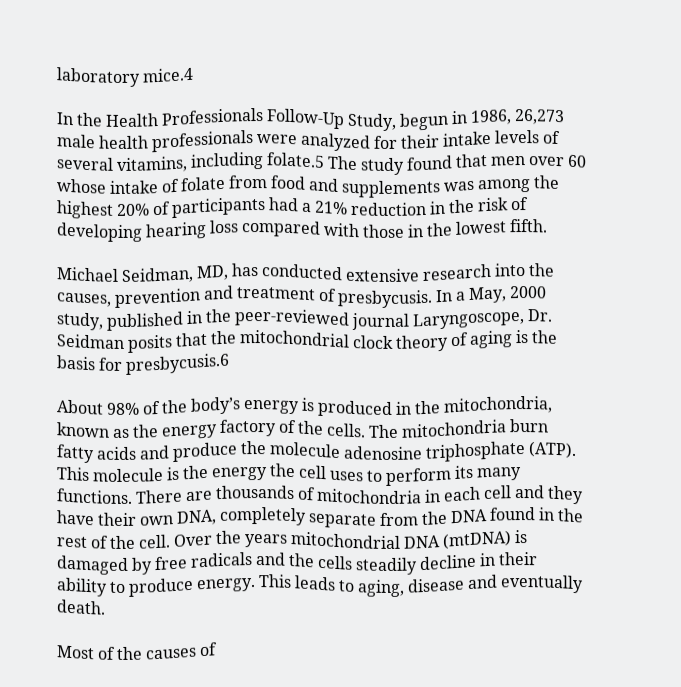laboratory mice.4

In the Health Professionals Follow-Up Study, begun in 1986, 26,273 male health professionals were analyzed for their intake levels of several vitamins, including folate.5 The study found that men over 60 whose intake of folate from food and supplements was among the highest 20% of participants had a 21% reduction in the risk of developing hearing loss compared with those in the lowest fifth.

Michael Seidman, MD, has conducted extensive research into the causes, prevention and treatment of presbycusis. In a May, 2000 study, published in the peer-reviewed journal Laryngoscope, Dr. Seidman posits that the mitochondrial clock theory of aging is the basis for presbycusis.6

About 98% of the body’s energy is produced in the mitochondria, known as the energy factory of the cells. The mitochondria burn fatty acids and produce the molecule adenosine triphosphate (ATP). This molecule is the energy the cell uses to perform its many functions. There are thousands of mitochondria in each cell and they have their own DNA, completely separate from the DNA found in the rest of the cell. Over the years mitochondrial DNA (mtDNA) is damaged by free radicals and the cells steadily decline in their ability to produce energy. This leads to aging, disease and eventually death.

Most of the causes of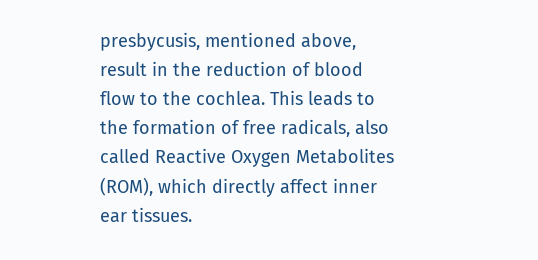presbycusis, mentioned above, result in the reduction of blood flow to the cochlea. This leads to the formation of free radicals, also called Reactive Oxygen Metabolites (ROM), which directly affect inner ear tissues.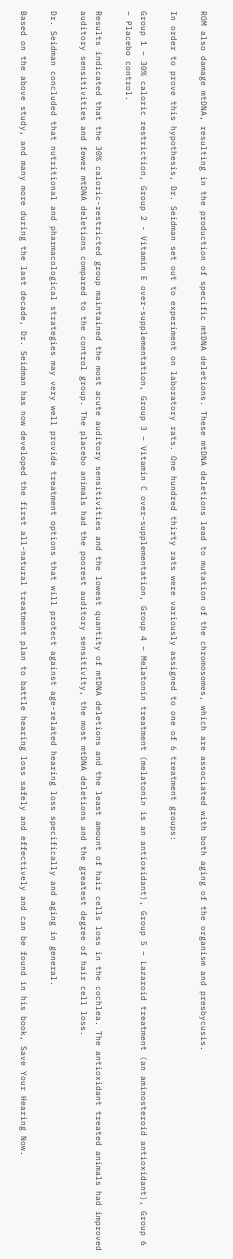ROM also damage mtDNA, resulting in the production of specific mtDNA deletions. These mtDNA deletions lead to mutation of the chromosomes, which are associated with both aging of the organism and presbycusis.

In order to prove this hypothesis, Dr. Seidman set out to experiment on laboratory rats. One hundred thirty rats were variously assigned to one of 6 treatment groups:

Group 1 – 30% caloric restriction, Group 2 - Vitamin E over-supplementation, Group 3 – Vitamin C over-supplementation, Group 4 – Melatonin treatment (melatonin is an antioxidant), Group 5 – Lazaroid treatment (an aminosteroid antioxidant), Group 6 – Placebo control.

Results indicated that the 30% caloric-restricted group maintained the most acute auditory sensitivities and the lowest quantity of mtDNA deletions and the least amount of hair cells loss in the cochlea. The antioxidant treated animals had improved auditory sensitivities and fewer mtDNA deletions compared to the control group. The placebo animals had the poorest auditory sensitivity, the most mtDNA deletions and the greatest degree of hair cell loss.

Dr. Seidman concluded that nutritional and pharmacological strategies may very well provide treatment options that will protect against age-related hearing loss specifically and aging in general.

Based on the above study, and many more during the last decade, Dr. Seidman has now developed the first all-natural treatment plan to battle hearing loss safely and effectively and can be found in his book, Save Your Hearing Now.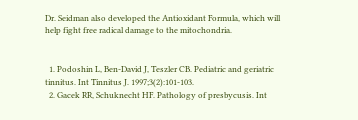Dr. Seidman also developed the Antioxidant Formula, which will help fight free radical damage to the mitochondria.


  1. Podoshin L, Ben-David J, Teszler CB. Pediatric and geriatric tinnitus. Int Tinnitus J. 1997;3(2):101-103.
  2. Gacek RR, Schuknecht HF. Pathology of presbycusis. Int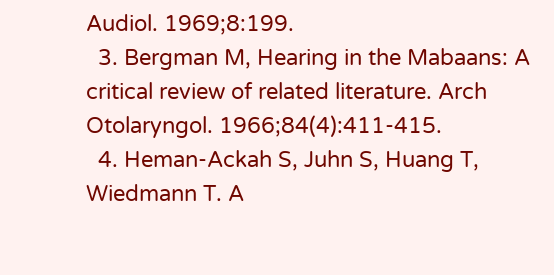Audiol. 1969;8:199.
  3. Bergman M, Hearing in the Mabaans: A critical review of related literature. Arch Otolaryngol. 1966;84(4):411-415.
  4. Heman-Ackah S, Juhn S, Huang T, Wiedmann T. A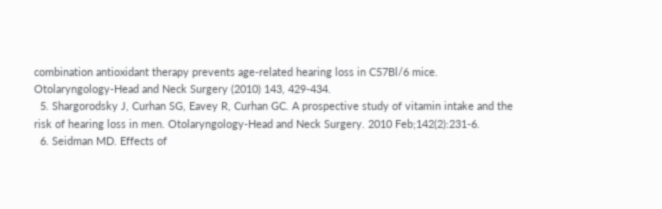combination antioxidant therapy prevents age-related hearing loss in C57Bl/6 mice. Otolaryngology-Head and Neck Surgery (2010) 143, 429-434.
  5. Shargorodsky J, Curhan SG, Eavey R, Curhan GC. A prospective study of vitamin intake and the risk of hearing loss in men. Otolaryngology-Head and Neck Surgery. 2010 Feb;142(2):231-6.
  6. Seidman MD. Effects of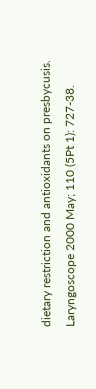dietary restriction and antioxidants on presbycusis. Laryngoscope 2000 May; 110 (5Pt 1): 727-38.